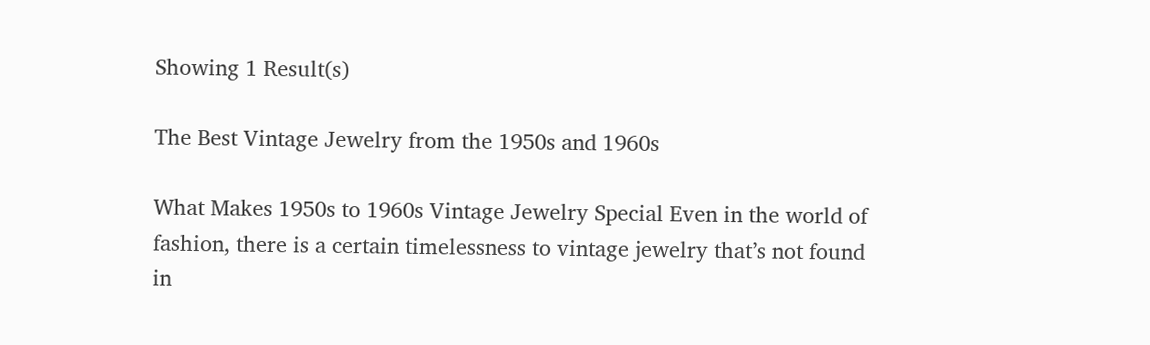Showing 1 Result(s)

The Best Vintage Jewelry from the 1950s and 1960s

What Makes 1950s to 1960s Vintage Jewelry Special Even in the world of fashion, there is a certain timelessness to vintage jewelry that’s not found in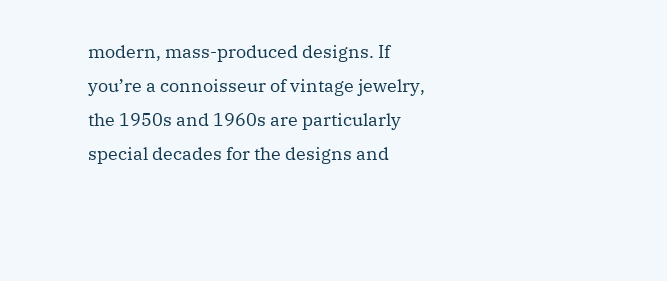modern, mass-produced designs. If you’re a connoisseur of vintage jewelry, the 1950s and 1960s are particularly special decades for the designs and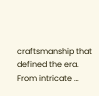craftsmanship that defined the era. From intricate …